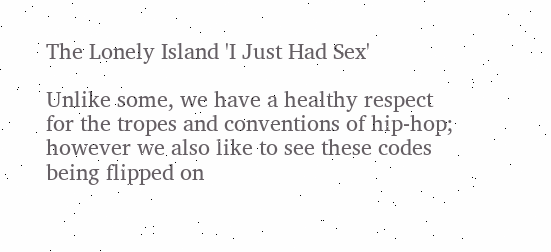The Lonely Island 'I Just Had Sex'

Unlike some, we have a healthy respect for the tropes and conventions of hip-hop; however we also like to see these codes being flipped on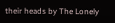their heads by The Lonely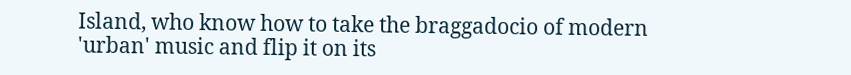Island, who know how to take the braggadocio of modern 'urban' music and flip it on its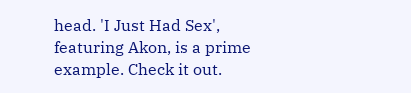head. 'I Just Had Sex', featuring Akon, is a prime example. Check it out.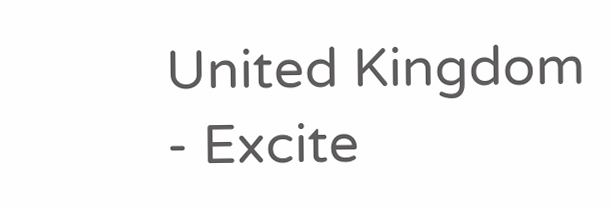United Kingdom - Excite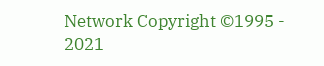Network Copyright ©1995 - 2021